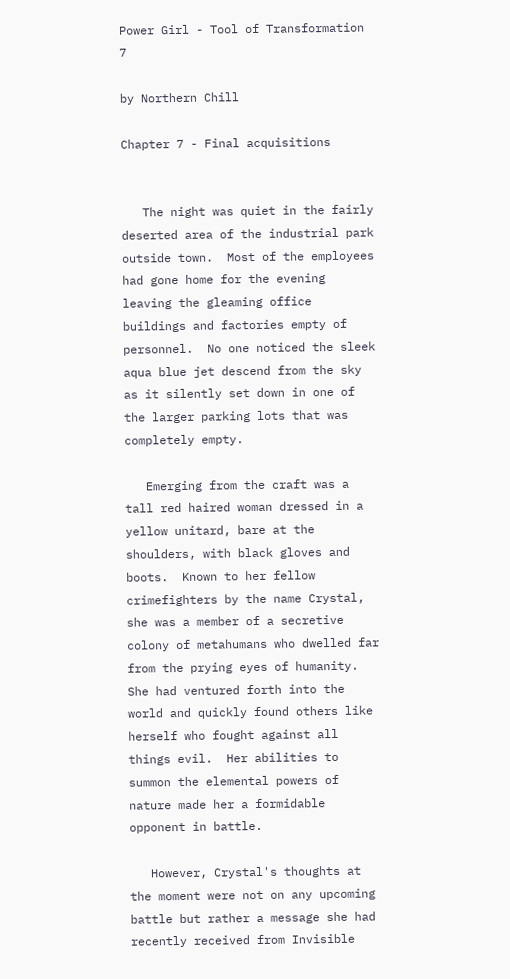Power Girl - Tool of Transformation 7

by Northern Chill

Chapter 7 - Final acquisitions


   The night was quiet in the fairly deserted area of the industrial park outside town.  Most of the employees had gone home for the evening leaving the gleaming office buildings and factories empty of personnel.  No one noticed the sleek aqua blue jet descend from the sky as it silently set down in one of the larger parking lots that was completely empty.

   Emerging from the craft was a tall red haired woman dressed in a yellow unitard, bare at the shoulders, with black gloves and boots.  Known to her fellow crimefighters by the name Crystal, she was a member of a secretive colony of metahumans who dwelled far from the prying eyes of humanity.  She had ventured forth into the world and quickly found others like herself who fought against all things evil.  Her abilities to summon the elemental powers of nature made her a formidable opponent in battle.

   However, Crystal's thoughts at the moment were not on any upcoming battle but rather a message she had recently received from Invisible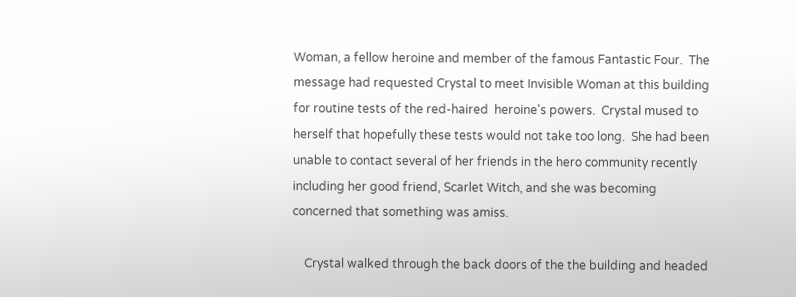Woman, a fellow heroine and member of the famous Fantastic Four.  The message had requested Crystal to meet Invisible Woman at this building for routine tests of the red-haired  heroine's powers.  Crystal mused to herself that hopefully these tests would not take too long.  She had been unable to contact several of her friends in the hero community recently including her good friend, Scarlet Witch, and she was becoming concerned that something was amiss.

    Crystal walked through the back doors of the the building and headed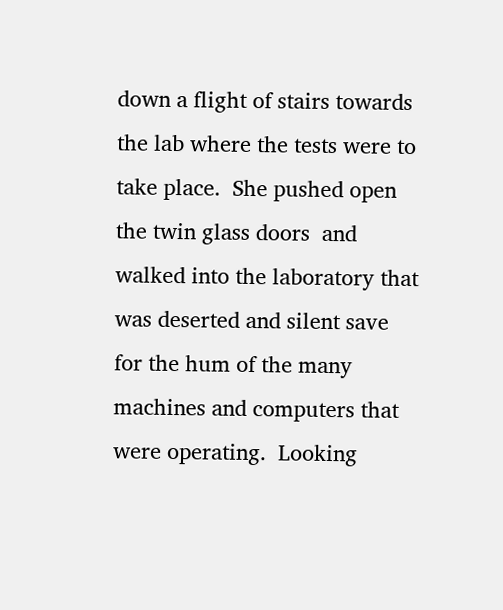down a flight of stairs towards the lab where the tests were to take place.  She pushed open the twin glass doors  and walked into the laboratory that was deserted and silent save for the hum of the many machines and computers that were operating.  Looking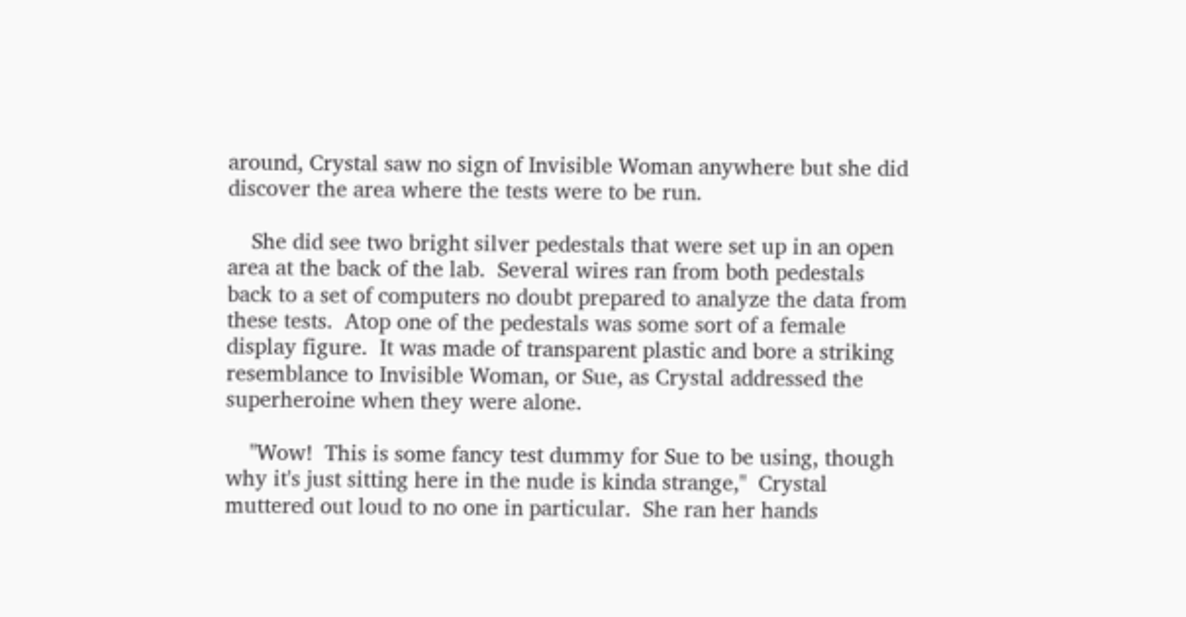around, Crystal saw no sign of Invisible Woman anywhere but she did discover the area where the tests were to be run.

    She did see two bright silver pedestals that were set up in an open area at the back of the lab.  Several wires ran from both pedestals back to a set of computers no doubt prepared to analyze the data from these tests.  Atop one of the pedestals was some sort of a female display figure.  It was made of transparent plastic and bore a striking resemblance to Invisible Woman, or Sue, as Crystal addressed the superheroine when they were alone.

    "Wow!  This is some fancy test dummy for Sue to be using, though why it's just sitting here in the nude is kinda strange,"  Crystal muttered out loud to no one in particular.  She ran her hands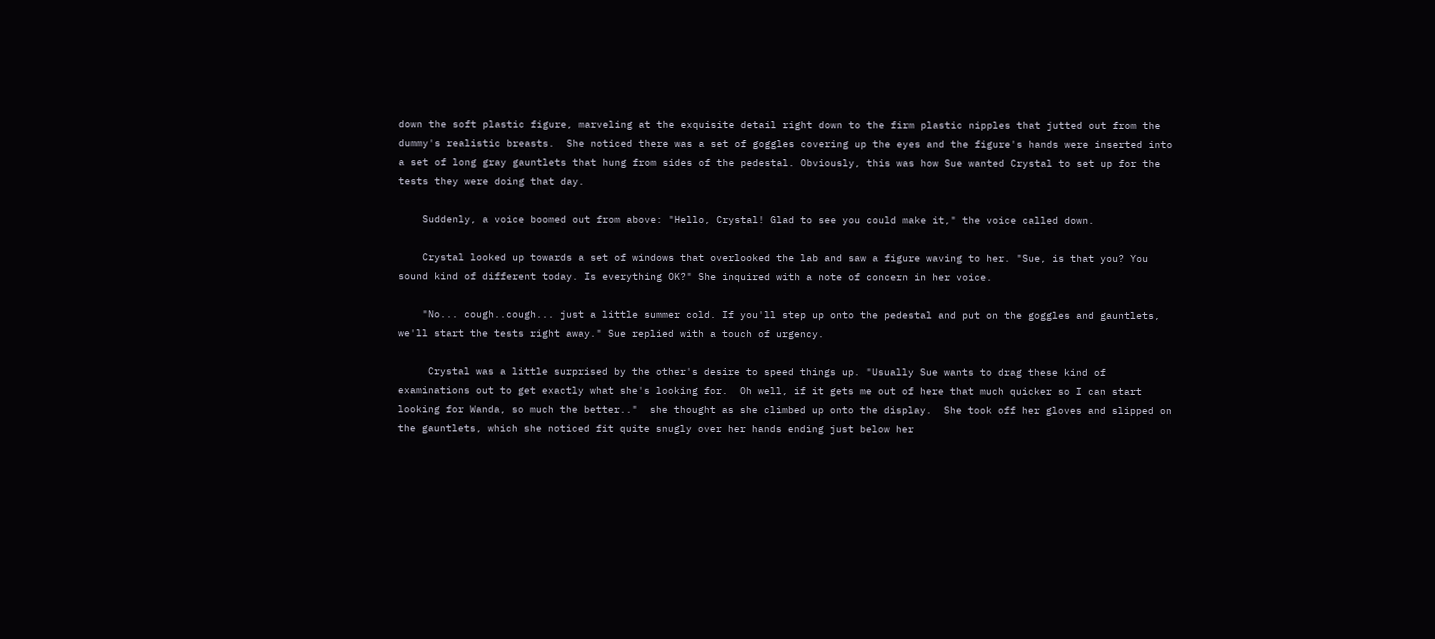down the soft plastic figure, marveling at the exquisite detail right down to the firm plastic nipples that jutted out from the dummy's realistic breasts.  She noticed there was a set of goggles covering up the eyes and the figure's hands were inserted into a set of long gray gauntlets that hung from sides of the pedestal. Obviously, this was how Sue wanted Crystal to set up for the tests they were doing that day.

    Suddenly, a voice boomed out from above: "Hello, Crystal! Glad to see you could make it," the voice called down.

    Crystal looked up towards a set of windows that overlooked the lab and saw a figure waving to her. "Sue, is that you? You sound kind of different today. Is everything OK?" She inquired with a note of concern in her voice.

    "No... cough..cough... just a little summer cold. If you'll step up onto the pedestal and put on the goggles and gauntlets, we'll start the tests right away." Sue replied with a touch of urgency.

     Crystal was a little surprised by the other's desire to speed things up. "Usually Sue wants to drag these kind of examinations out to get exactly what she's looking for.  Oh well, if it gets me out of here that much quicker so I can start looking for Wanda, so much the better.."  she thought as she climbed up onto the display.  She took off her gloves and slipped on the gauntlets, which she noticed fit quite snugly over her hands ending just below her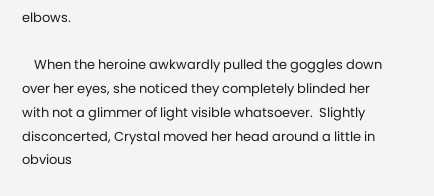elbows.

    When the heroine awkwardly pulled the goggles down over her eyes, she noticed they completely blinded her with not a glimmer of light visible whatsoever.  Slightly disconcerted, Crystal moved her head around a little in obvious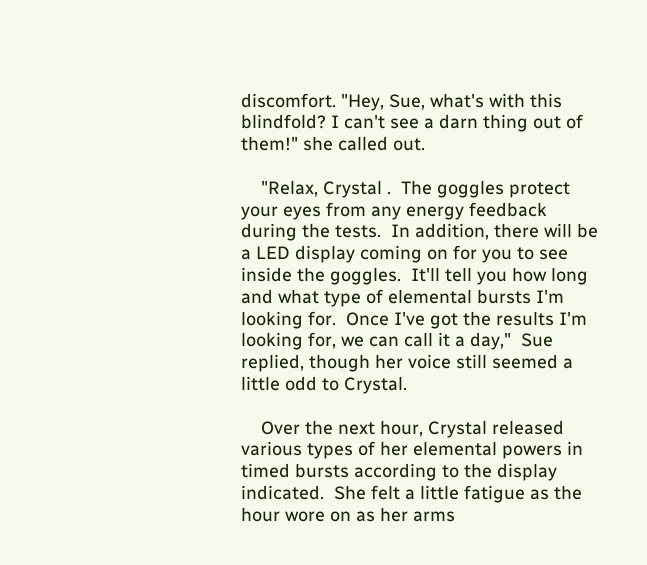discomfort. "Hey, Sue, what's with this blindfold? I can't see a darn thing out of them!" she called out.

    "Relax, Crystal .  The goggles protect your eyes from any energy feedback during the tests.  In addition, there will be a LED display coming on for you to see inside the goggles.  It'll tell you how long and what type of elemental bursts I'm looking for.  Once I've got the results I'm looking for, we can call it a day,"  Sue replied, though her voice still seemed a little odd to Crystal.

    Over the next hour, Crystal released various types of her elemental powers in  timed bursts according to the display indicated.  She felt a little fatigue as the hour wore on as her arms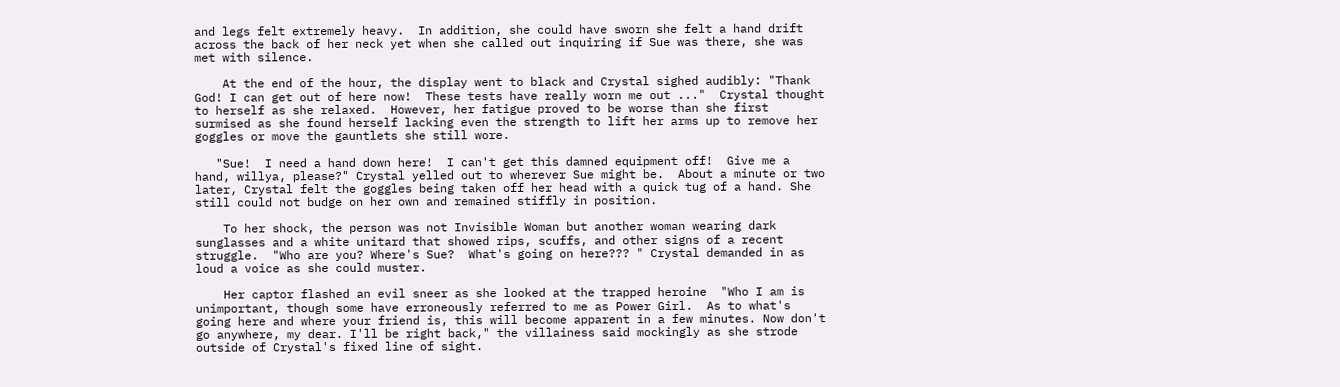and legs felt extremely heavy.  In addition, she could have sworn she felt a hand drift across the back of her neck yet when she called out inquiring if Sue was there, she was met with silence.

    At the end of the hour, the display went to black and Crystal sighed audibly: "Thank God! I can get out of here now!  These tests have really worn me out ..."  Crystal thought to herself as she relaxed.  However, her fatigue proved to be worse than she first surmised as she found herself lacking even the strength to lift her arms up to remove her goggles or move the gauntlets she still wore.

   "Sue!  I need a hand down here!  I can't get this damned equipment off!  Give me a hand, willya, please?" Crystal yelled out to wherever Sue might be.  About a minute or two later, Crystal felt the goggles being taken off her head with a quick tug of a hand. She still could not budge on her own and remained stiffly in position.

    To her shock, the person was not Invisible Woman but another woman wearing dark sunglasses and a white unitard that showed rips, scuffs, and other signs of a recent struggle.  "Who are you? Where's Sue?  What's going on here??? " Crystal demanded in as loud a voice as she could muster.

    Her captor flashed an evil sneer as she looked at the trapped heroine  "Who I am is unimportant, though some have erroneously referred to me as Power Girl.  As to what's going here and where your friend is, this will become apparent in a few minutes. Now don't go anywhere, my dear. I'll be right back," the villainess said mockingly as she strode outside of Crystal's fixed line of sight.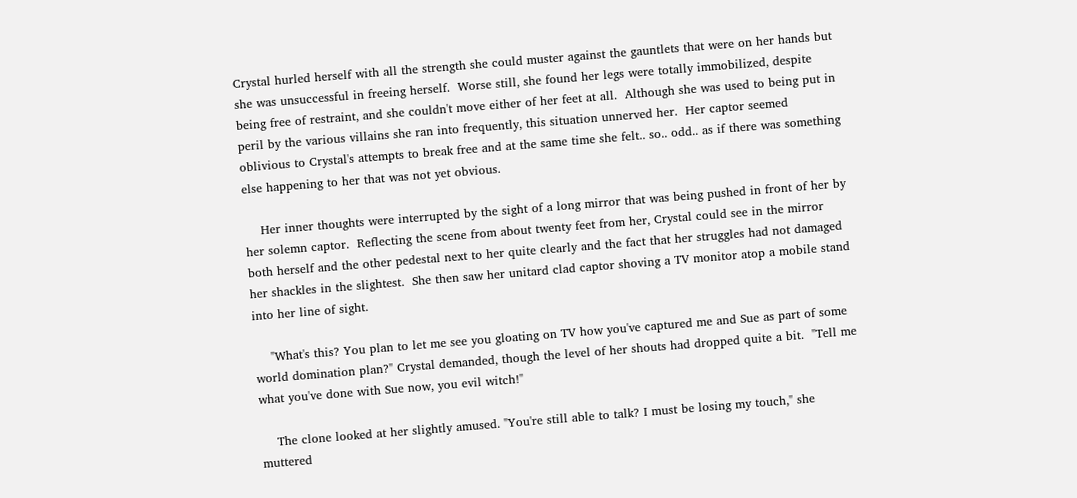Crystal hurled herself with all the strength she could muster against the gauntlets that were on her hands but she was unsuccessful in freeing herself.  Worse still, she found her legs were totally immobilized, despite being free of restraint, and she couldn't move either of her feet at all.  Although she was used to being put in peril by the various villains she ran into frequently, this situation unnerved her.  Her captor seemed oblivious to Crystal's attempts to break free and at the same time she felt.. so.. odd.. as if there was something else happening to her that was not yet obvious.

    Her inner thoughts were interrupted by the sight of a long mirror that was being pushed in front of her by her solemn captor.  Reflecting the scene from about twenty feet from her, Crystal could see in the mirror both herself and the other pedestal next to her quite clearly and the fact that her struggles had not damaged her shackles in the slightest.  She then saw her unitard clad captor shoving a TV monitor atop a mobile stand into her line of sight.

    "What's this? You plan to let me see you gloating on TV how you've captured me and Sue as part of some world domination plan?" Crystal demanded, though the level of her shouts had dropped quite a bit.  "Tell me what you've done with Sue now, you evil witch!"

    The clone looked at her slightly amused. "You're still able to talk? I must be losing my touch," she muttered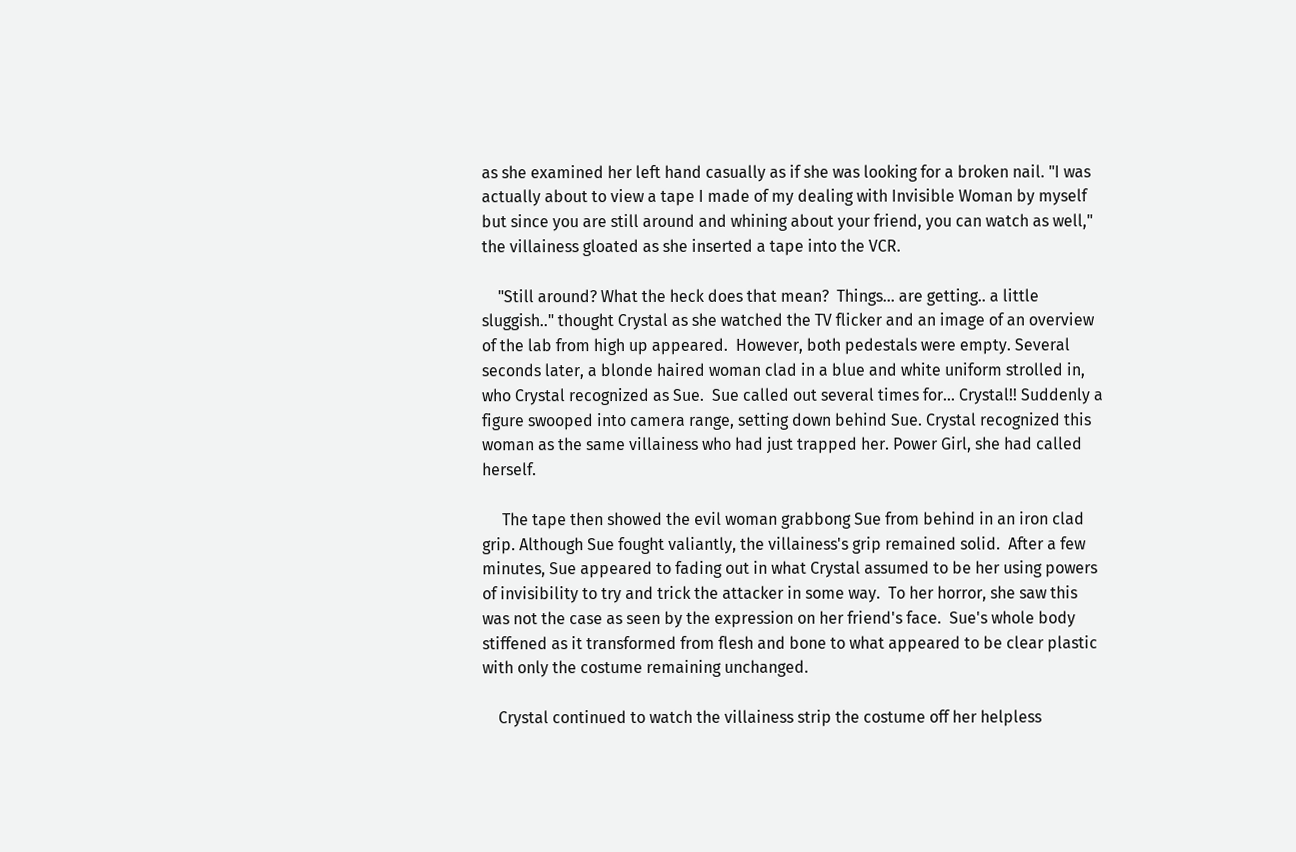as she examined her left hand casually as if she was looking for a broken nail. "I was actually about to view a tape I made of my dealing with Invisible Woman by myself but since you are still around and whining about your friend, you can watch as well," the villainess gloated as she inserted a tape into the VCR.

    "Still around? What the heck does that mean?  Things... are getting.. a little sluggish.." thought Crystal as she watched the TV flicker and an image of an overview of the lab from high up appeared.  However, both pedestals were empty. Several seconds later, a blonde haired woman clad in a blue and white uniform strolled in, who Crystal recognized as Sue.  Sue called out several times for... Crystal!! Suddenly a figure swooped into camera range, setting down behind Sue. Crystal recognized this woman as the same villainess who had just trapped her. Power Girl, she had called herself.

     The tape then showed the evil woman grabbong Sue from behind in an iron clad grip. Although Sue fought valiantly, the villainess's grip remained solid.  After a few minutes, Sue appeared to fading out in what Crystal assumed to be her using powers of invisibility to try and trick the attacker in some way.  To her horror, she saw this was not the case as seen by the expression on her friend's face.  Sue's whole body stiffened as it transformed from flesh and bone to what appeared to be clear plastic with only the costume remaining unchanged.

    Crystal continued to watch the villainess strip the costume off her helpless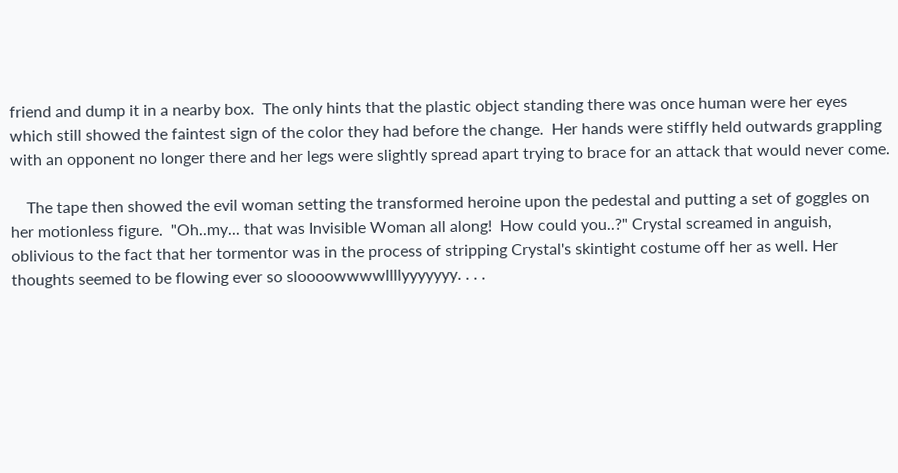friend and dump it in a nearby box.  The only hints that the plastic object standing there was once human were her eyes which still showed the faintest sign of the color they had before the change.  Her hands were stiffly held outwards grappling with an opponent no longer there and her legs were slightly spread apart trying to brace for an attack that would never come.

    The tape then showed the evil woman setting the transformed heroine upon the pedestal and putting a set of goggles on her motionless figure.  "Oh..my... that was Invisible Woman all along!  How could you..?" Crystal screamed in anguish, oblivious to the fact that her tormentor was in the process of stripping Crystal's skintight costume off her as well. Her thoughts seemed to be flowing ever so sloooowwwwllllyyyyyyy. . . .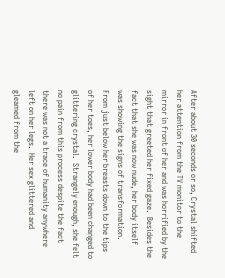After about 30 seconds or so, Crystal shifted her attention from the TV monitor to the mirror in front of her and was horrified by the sight that greeted her fixed gaze.  Besides the fact that she was now nude, her body itself was showing the signs of transformation. From just below her breasts down to the tips of her toes, her lower body had been changed to glittering crystal.  Strangely enough, she felt no pain from this process despite the fact there was not a trace of humanity anywhere left on her legs.  Her sex glittered and gleamed from the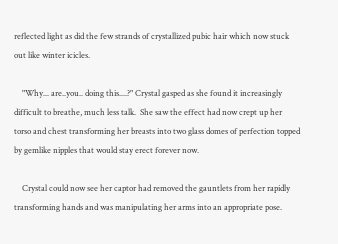reflected light as did the few strands of crystallized pubic hair which now stuck out like winter icicles.

    "Why... are..you.. doing this....?" Crystal gasped as she found it increasingly difficult to breathe, much less talk.  She saw the effect had now crept up her torso and chest transforming her breasts into two glass domes of perfection topped by gemlike nipples that would stay erect forever now.

    Crystal could now see her captor had removed the gauntlets from her rapidly transforming hands and was manipulating her arms into an appropriate pose.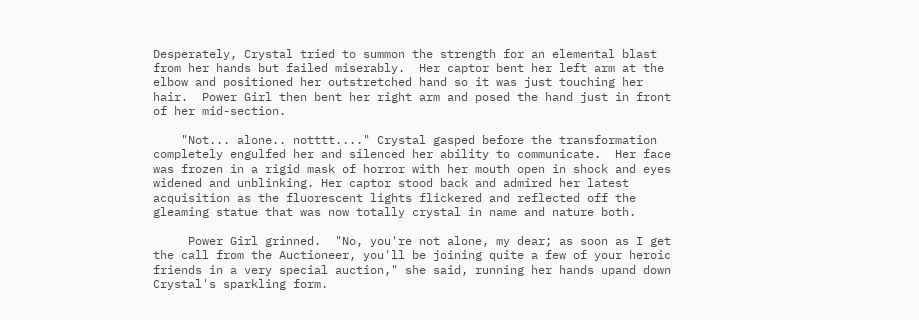Desperately, Crystal tried to summon the strength for an elemental blast from her hands but failed miserably.  Her captor bent her left arm at the elbow and positioned her outstretched hand so it was just touching her hair.  Power Girl then bent her right arm and posed the hand just in front of her mid-section.

    "Not... alone.. notttt...." Crystal gasped before the transformation completely engulfed her and silenced her ability to communicate.  Her face was frozen in a rigid mask of horror with her mouth open in shock and eyes widened and unblinking. Her captor stood back and admired her latest acquisition as the fluorescent lights flickered and reflected off the gleaming statue that was now totally crystal in name and nature both.

     Power Girl grinned.  "No, you're not alone, my dear; as soon as I get the call from the Auctioneer, you'll be joining quite a few of your heroic friends in a very special auction," she said, running her hands upand down Crystal's sparkling form.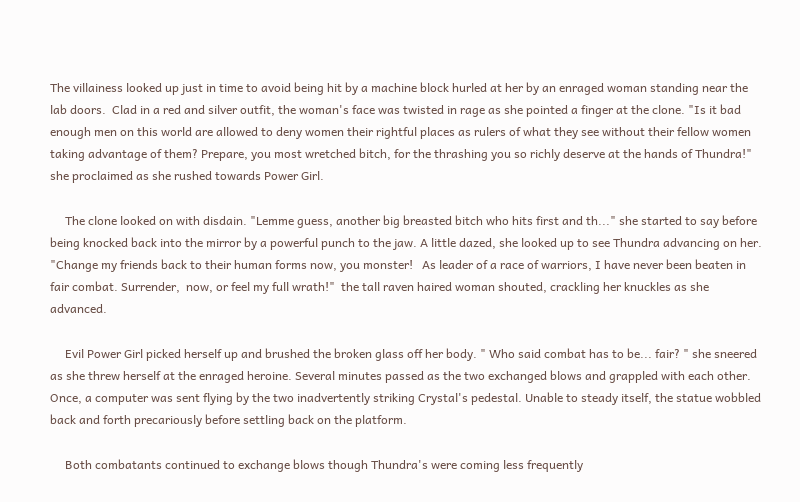The villainess looked up just in time to avoid being hit by a machine block hurled at her by an enraged woman standing near the lab doors.  Clad in a red and silver outfit, the woman's face was twisted in rage as she pointed a finger at the clone. "Is it bad enough men on this world are allowed to deny women their rightful places as rulers of what they see without their fellow women taking advantage of them? Prepare, you most wretched bitch, for the thrashing you so richly deserve at the hands of Thundra!" she proclaimed as she rushed towards Power Girl.

     The clone looked on with disdain. "Lemme guess, another big breasted bitch who hits first and th..." she started to say before being knocked back into the mirror by a powerful punch to the jaw. A little dazed, she looked up to see Thundra advancing on her. "Change my friends back to their human forms now, you monster!   As leader of a race of warriors, I have never been beaten in fair combat. Surrender,  now, or feel my full wrath!"  the tall raven haired woman shouted, crackling her knuckles as she advanced.

     Evil Power Girl picked herself up and brushed the broken glass off her body. " Who said combat has to be... fair? " she sneered as she threw herself at the enraged heroine. Several minutes passed as the two exchanged blows and grappled with each other.  Once, a computer was sent flying by the two inadvertently striking Crystal's pedestal. Unable to steady itself, the statue wobbled back and forth precariously before settling back on the platform.

     Both combatants continued to exchange blows though Thundra's were coming less frequently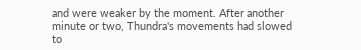and were weaker by the moment. After another minute or two, Thundra's movements had slowed to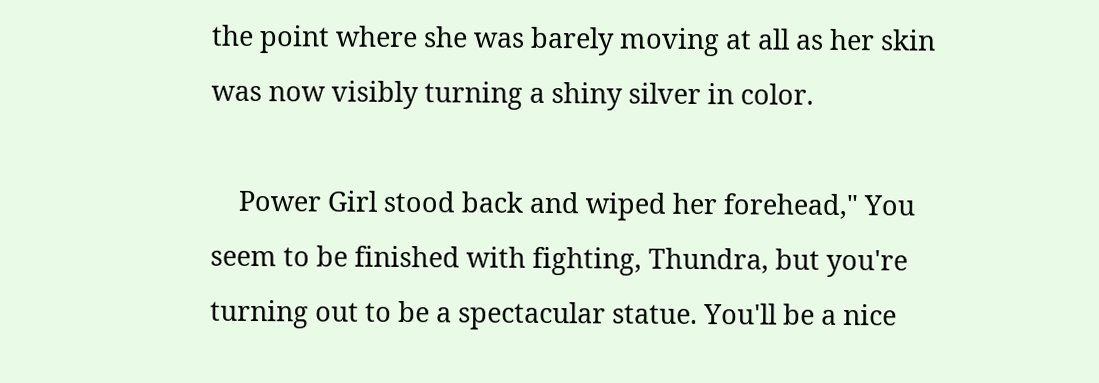the point where she was barely moving at all as her skin was now visibly turning a shiny silver in color.

    Power Girl stood back and wiped her forehead," You seem to be finished with fighting, Thundra, but you're turning out to be a spectacular statue. You'll be a nice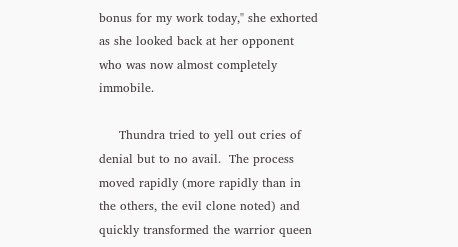bonus for my work today," she exhorted as she looked back at her opponent who was now almost completely immobile.

     Thundra tried to yell out cries of denial but to no avail.  The process moved rapidly (more rapidly than in the others, the evil clone noted) and quickly transformed the warrior queen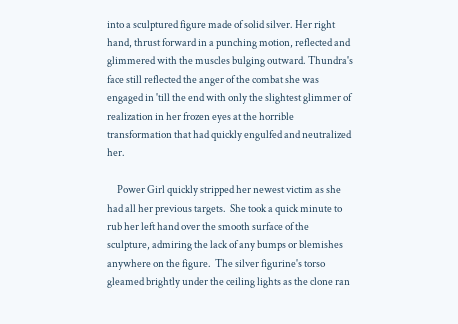into a sculptured figure made of solid silver. Her right hand, thrust forward in a punching motion, reflected and glimmered with the muscles bulging outward. Thundra's face still reflected the anger of the combat she was engaged in 'till the end with only the slightest glimmer of realization in her frozen eyes at the horrible transformation that had quickly engulfed and neutralized her.

     Power Girl quickly stripped her newest victim as she had all her previous targets.  She took a quick minute to rub her left hand over the smooth surface of the sculpture, admiring the lack of any bumps or blemishes anywhere on the figure.  The silver figurine's torso gleamed brightly under the ceiling lights as the clone ran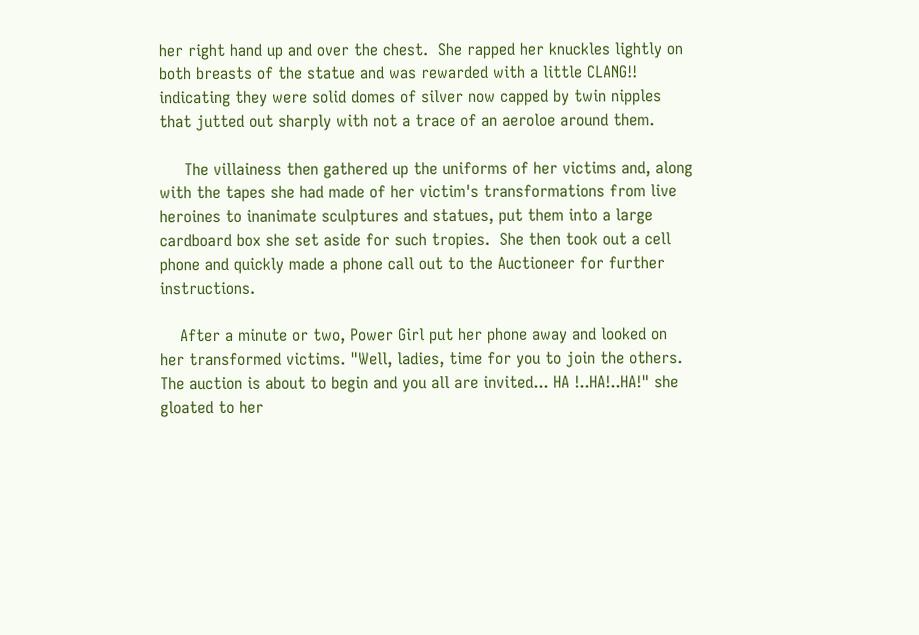her right hand up and over the chest.  She rapped her knuckles lightly on both breasts of the statue and was rewarded with a little CLANG!! indicating they were solid domes of silver now capped by twin nipples that jutted out sharply with not a trace of an aeroloe around them.

     The villainess then gathered up the uniforms of her victims and, along with the tapes she had made of her victim's transformations from live heroines to inanimate sculptures and statues, put them into a large cardboard box she set aside for such tropies.  She then took out a cell phone and quickly made a phone call out to the Auctioneer for further instructions.

    After a minute or two, Power Girl put her phone away and looked on her transformed victims. "Well, ladies, time for you to join the others.  The auction is about to begin and you all are invited... HA !..HA!..HA!" she gloated to her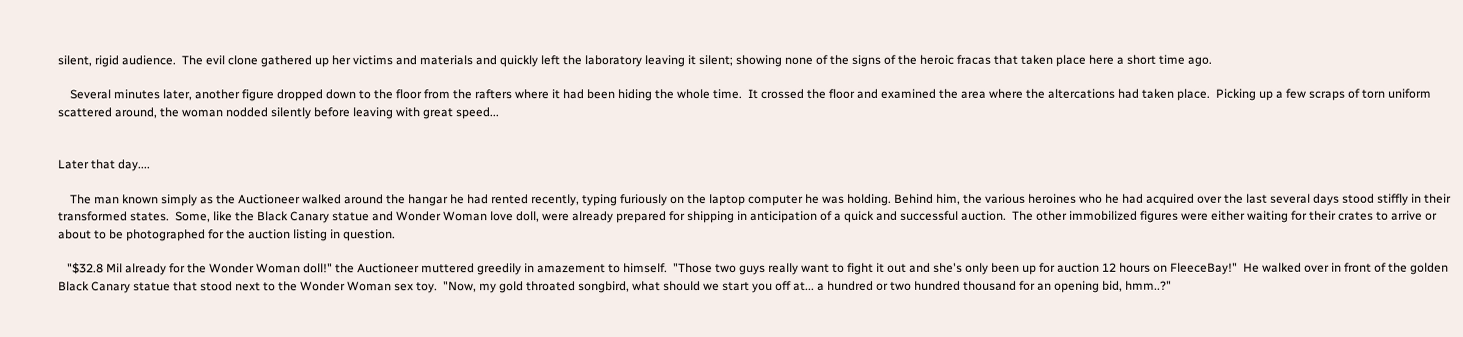silent, rigid audience.  The evil clone gathered up her victims and materials and quickly left the laboratory leaving it silent; showing none of the signs of the heroic fracas that taken place here a short time ago.

    Several minutes later, another figure dropped down to the floor from the rafters where it had been hiding the whole time.  It crossed the floor and examined the area where the altercations had taken place.  Picking up a few scraps of torn uniform scattered around, the woman nodded silently before leaving with great speed...


Later that day....

    The man known simply as the Auctioneer walked around the hangar he had rented recently, typing furiously on the laptop computer he was holding. Behind him, the various heroines who he had acquired over the last several days stood stiffly in their transformed states.  Some, like the Black Canary statue and Wonder Woman love doll, were already prepared for shipping in anticipation of a quick and successful auction.  The other immobilized figures were either waiting for their crates to arrive or about to be photographed for the auction listing in question.

   "$32.8 Mil already for the Wonder Woman doll!" the Auctioneer muttered greedily in amazement to himself.  "Those two guys really want to fight it out and she's only been up for auction 12 hours on FleeceBay!"  He walked over in front of the golden Black Canary statue that stood next to the Wonder Woman sex toy.  "Now, my gold throated songbird, what should we start you off at... a hundred or two hundred thousand for an opening bid, hmm..?"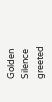Golden Silence greeted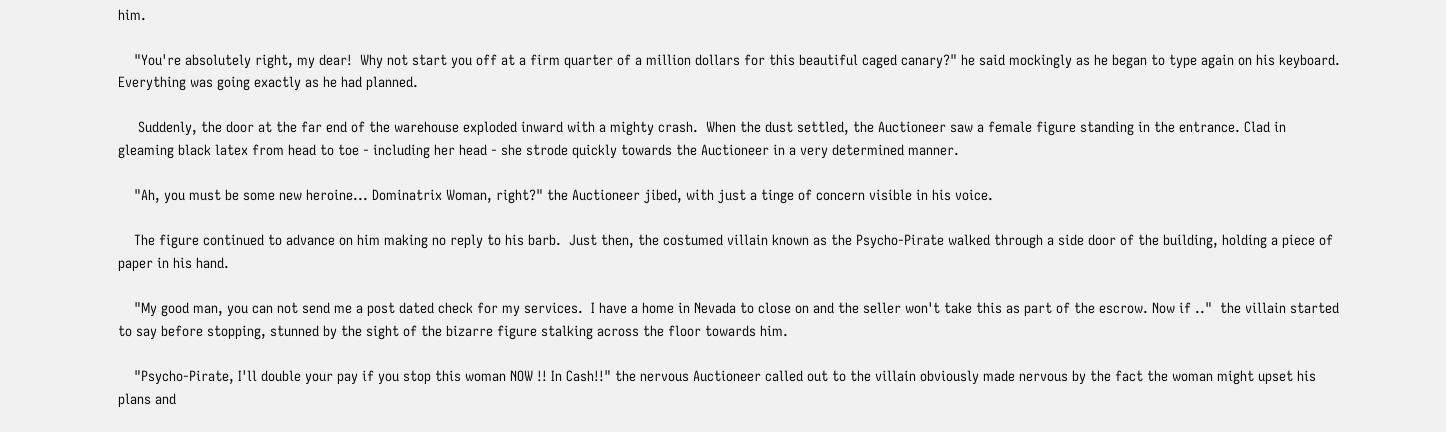him.

    "You're absolutely right, my dear!  Why not start you off at a firm quarter of a million dollars for this beautiful caged canary?" he said mockingly as he began to type again on his keyboard.  Everything was going exactly as he had planned.

     Suddenly, the door at the far end of the warehouse exploded inward with a mighty crash.  When the dust settled, the Auctioneer saw a female figure standing in the entrance. Clad in gleaming black latex from head to toe - including her head - she strode quickly towards the Auctioneer in a very determined manner.

    "Ah, you must be some new heroine... Dominatrix Woman, right?" the Auctioneer jibed, with just a tinge of concern visible in his voice.

    The figure continued to advance on him making no reply to his barb.  Just then, the costumed villain known as the Psycho-Pirate walked through a side door of the building, holding a piece of paper in his hand.

    "My good man, you can not send me a post dated check for my services.  I have a home in Nevada to close on and the seller won't take this as part of the escrow. Now if .."  the villain started to say before stopping, stunned by the sight of the bizarre figure stalking across the floor towards him.

    "Psycho-Pirate, I'll double your pay if you stop this woman NOW !! In Cash!!" the nervous Auctioneer called out to the villain obviously made nervous by the fact the woman might upset his plans and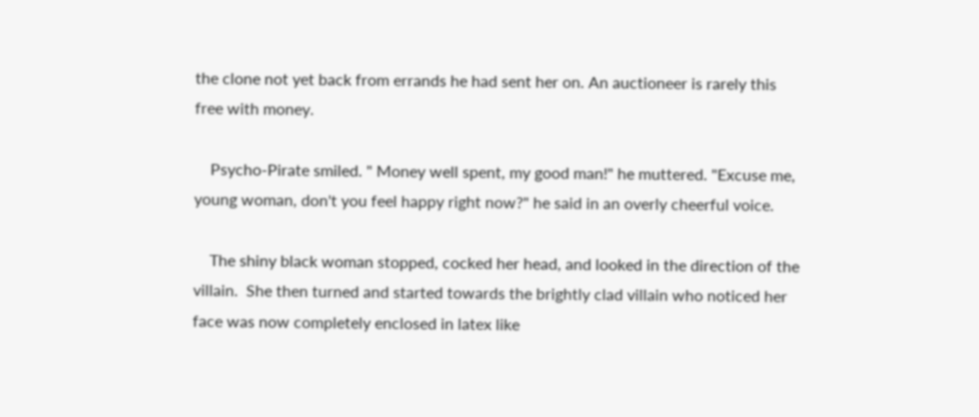the clone not yet back from errands he had sent her on. An auctioneer is rarely this free with money.

    Psycho-Pirate smiled. " Money well spent, my good man!" he muttered. "Excuse me, young woman, don't you feel happy right now?" he said in an overly cheerful voice.

    The shiny black woman stopped, cocked her head, and looked in the direction of the villain.  She then turned and started towards the brightly clad villain who noticed her face was now completely enclosed in latex like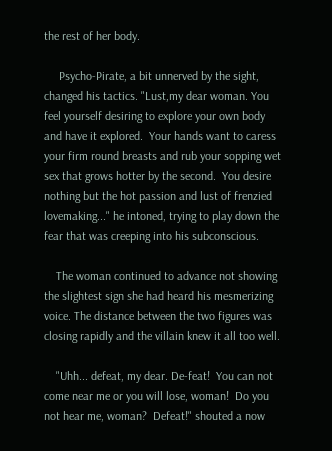the rest of her body.

     Psycho-Pirate, a bit unnerved by the sight, changed his tactics. "Lust,my dear woman. You feel yourself desiring to explore your own body and have it explored.  Your hands want to caress your firm round breasts and rub your sopping wet sex that grows hotter by the second.  You desire nothing but the hot passion and lust of frenzied lovemaking..." he intoned, trying to play down the fear that was creeping into his subconscious.

    The woman continued to advance not showing the slightest sign she had heard his mesmerizing voice. The distance between the two figures was closing rapidly and the villain knew it all too well.

    "Uhh... defeat, my dear. De-feat!  You can not come near me or you will lose, woman!  Do you not hear me, woman?  Defeat!" shouted a now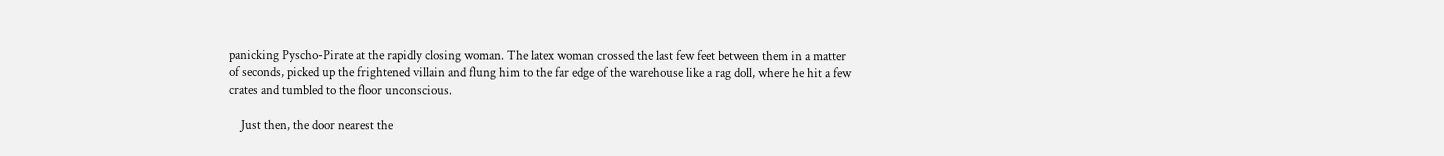panicking Pyscho-Pirate at the rapidly closing woman. The latex woman crossed the last few feet between them in a matter of seconds, picked up the frightened villain and flung him to the far edge of the warehouse like a rag doll, where he hit a few crates and tumbled to the floor unconscious.

    Just then, the door nearest the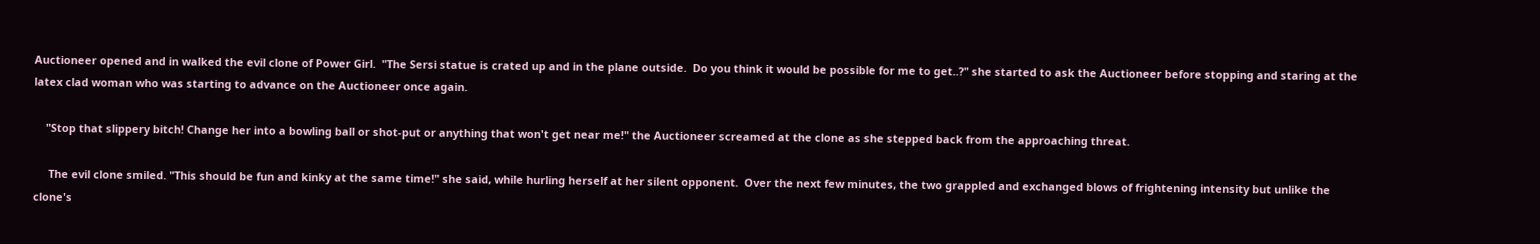Auctioneer opened and in walked the evil clone of Power Girl.  "The Sersi statue is crated up and in the plane outside.  Do you think it would be possible for me to get..?" she started to ask the Auctioneer before stopping and staring at the latex clad woman who was starting to advance on the Auctioneer once again.

    "Stop that slippery bitch! Change her into a bowling ball or shot-put or anything that won't get near me!" the Auctioneer screamed at the clone as she stepped back from the approaching threat.

     The evil clone smiled. "This should be fun and kinky at the same time!" she said, while hurling herself at her silent opponent.  Over the next few minutes, the two grappled and exchanged blows of frightening intensity but unlike the clone's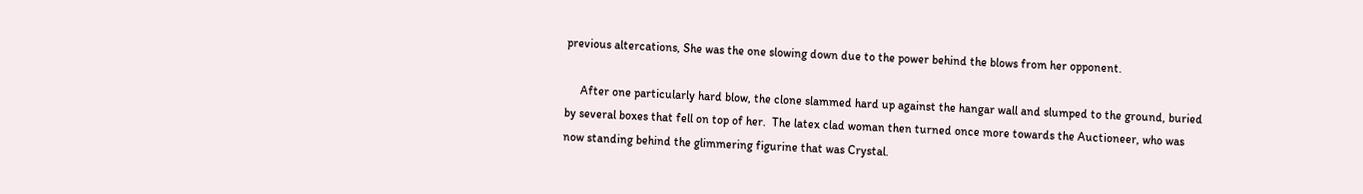previous altercations, She was the one slowing down due to the power behind the blows from her opponent.

     After one particularly hard blow, the clone slammed hard up against the hangar wall and slumped to the ground, buried by several boxes that fell on top of her.  The latex clad woman then turned once more towards the Auctioneer, who was now standing behind the glimmering figurine that was Crystal.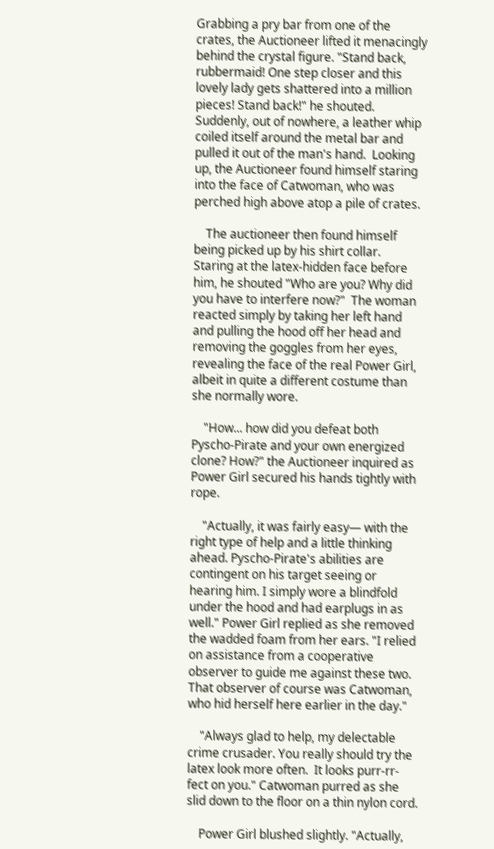Grabbing a pry bar from one of the crates, the Auctioneer lifted it menacingly behind the crystal figure. "Stand back, rubbermaid! One step closer and this lovely lady gets shattered into a million pieces! Stand back!" he shouted. Suddenly, out of nowhere, a leather whip coiled itself around the metal bar and pulled it out of the man's hand.  Looking up, the Auctioneer found himself staring into the face of Catwoman, who was perched high above atop a pile of crates.

    The auctioneer then found himself being picked up by his shirt collar.  Staring at the latex-hidden face before him, he shouted "Who are you? Why did you have to interfere now?"  The woman reacted simply by taking her left hand and pulling the hood off her head and removing the goggles from her eyes, revealing the face of the real Power Girl, albeit in quite a different costume than she normally wore.

    "How... how did you defeat both Pyscho-Pirate and your own energized clone? How?" the Auctioneer inquired as Power Girl secured his hands tightly with rope.

    "Actually, it was fairly easy— with the right type of help and a little thinking ahead. Pyscho-Pirate's abilities are contingent on his target seeing or hearing him. I simply wore a blindfold under the hood and had earplugs in as well." Power Girl replied as she removed the wadded foam from her ears. "I relied on assistance from a cooperative observer to guide me against these two.  That observer of course was Catwoman, who hid herself here earlier in the day."

    "Always glad to help, my delectable crime crusader. You really should try the latex look more often.  It looks purr-rr-fect on you." Catwoman purred as she slid down to the floor on a thin nylon cord.

    Power Girl blushed slightly. "Actually,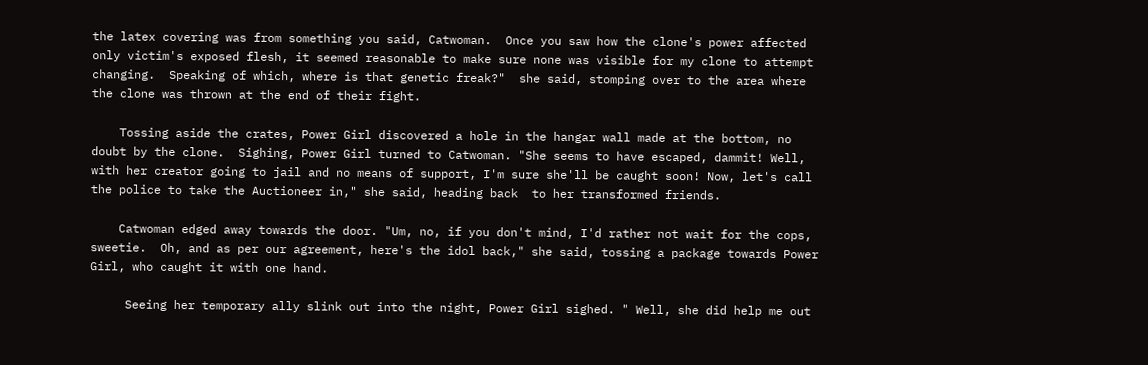the latex covering was from something you said, Catwoman.  Once you saw how the clone's power affected only victim's exposed flesh, it seemed reasonable to make sure none was visible for my clone to attempt changing.  Speaking of which, where is that genetic freak?"  she said, stomping over to the area where the clone was thrown at the end of their fight.

    Tossing aside the crates, Power Girl discovered a hole in the hangar wall made at the bottom, no doubt by the clone.  Sighing, Power Girl turned to Catwoman. "She seems to have escaped, dammit! Well, with her creator going to jail and no means of support, I'm sure she'll be caught soon! Now, let's call the police to take the Auctioneer in," she said, heading back  to her transformed friends.

    Catwoman edged away towards the door. "Um, no, if you don't mind, I'd rather not wait for the cops, sweetie.  Oh, and as per our agreement, here's the idol back," she said, tossing a package towards Power Girl, who caught it with one hand.

     Seeing her temporary ally slink out into the night, Power Girl sighed. " Well, she did help me out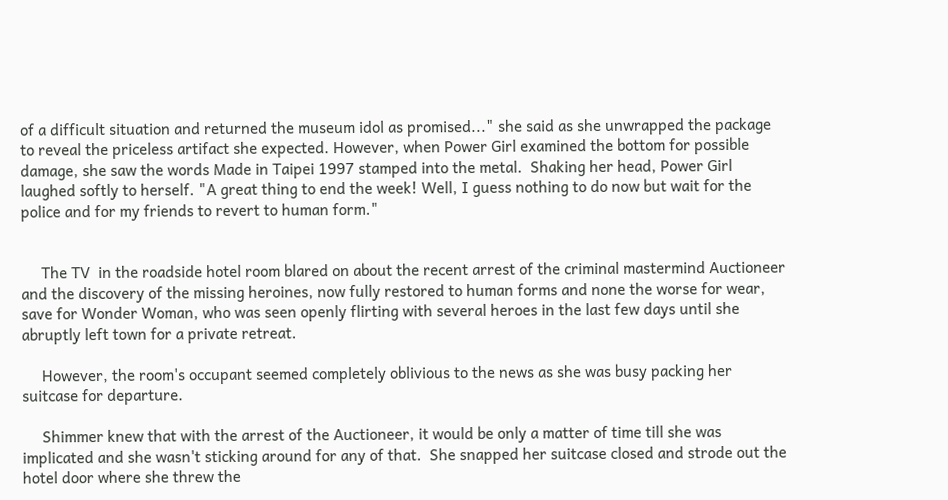of a difficult situation and returned the museum idol as promised..." she said as she unwrapped the package to reveal the priceless artifact she expected. However, when Power Girl examined the bottom for possible damage, she saw the words Made in Taipei 1997 stamped into the metal.  Shaking her head, Power Girl laughed softly to herself. "A great thing to end the week! Well, I guess nothing to do now but wait for the police and for my friends to revert to human form."


     The TV  in the roadside hotel room blared on about the recent arrest of the criminal mastermind Auctioneer and the discovery of the missing heroines, now fully restored to human forms and none the worse for wear, save for Wonder Woman, who was seen openly flirting with several heroes in the last few days until she abruptly left town for a private retreat.

     However, the room's occupant seemed completely oblivious to the news as she was busy packing her suitcase for departure.

     Shimmer knew that with the arrest of the Auctioneer, it would be only a matter of time till she was implicated and she wasn't sticking around for any of that.  She snapped her suitcase closed and strode out the hotel door where she threw the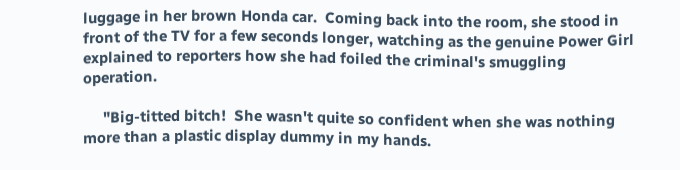luggage in her brown Honda car.  Coming back into the room, she stood in front of the TV for a few seconds longer, watching as the genuine Power Girl explained to reporters how she had foiled the criminal's smuggling operation.

     "Big-titted bitch!  She wasn't quite so confident when she was nothing more than a plastic display dummy in my hands.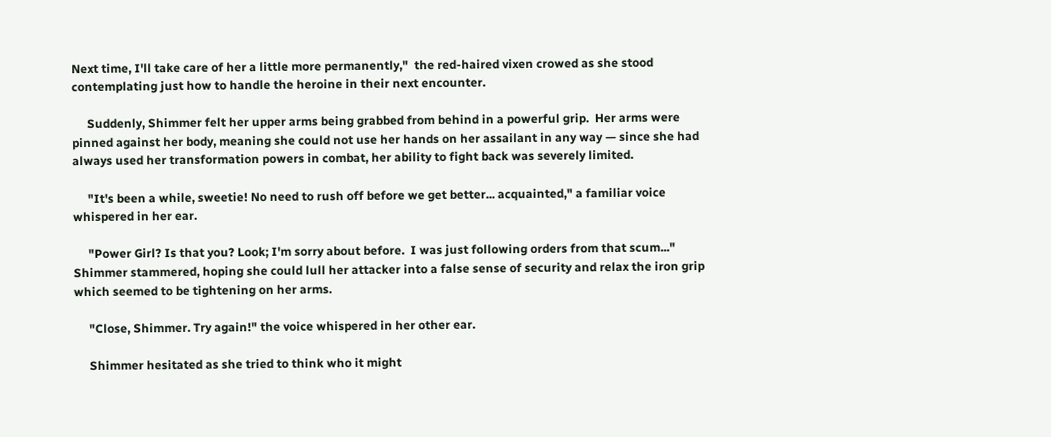Next time, I'll take care of her a little more permanently,"  the red-haired vixen crowed as she stood contemplating just how to handle the heroine in their next encounter.

     Suddenly, Shimmer felt her upper arms being grabbed from behind in a powerful grip.  Her arms were pinned against her body, meaning she could not use her hands on her assailant in any way — since she had always used her transformation powers in combat, her ability to fight back was severely limited.

     "It's been a while, sweetie! No need to rush off before we get better... acquainted," a familiar voice whispered in her ear.

     "Power Girl? Is that you? Look; I'm sorry about before.  I was just following orders from that scum..." Shimmer stammered, hoping she could lull her attacker into a false sense of security and relax the iron grip which seemed to be tightening on her arms.

     "Close, Shimmer. Try again!" the voice whispered in her other ear.

     Shimmer hesitated as she tried to think who it might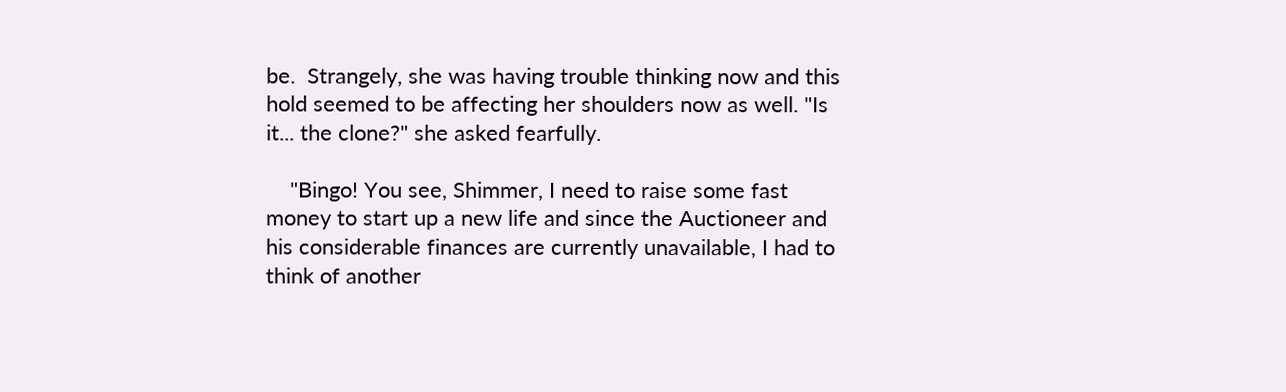be.  Strangely, she was having trouble thinking now and this hold seemed to be affecting her shoulders now as well. "Is it... the clone?" she asked fearfully.

    "Bingo! You see, Shimmer, I need to raise some fast money to start up a new life and since the Auctioneer and his considerable finances are currently unavailable, I had to think of another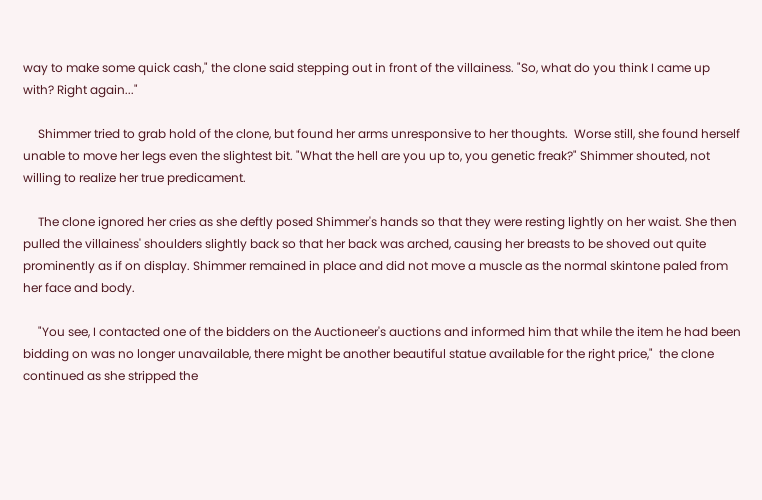way to make some quick cash," the clone said stepping out in front of the villainess. "So, what do you think I came up with? Right again..."

     Shimmer tried to grab hold of the clone, but found her arms unresponsive to her thoughts.  Worse still, she found herself unable to move her legs even the slightest bit. "What the hell are you up to, you genetic freak?" Shimmer shouted, not willing to realize her true predicament.

     The clone ignored her cries as she deftly posed Shimmer's hands so that they were resting lightly on her waist. She then pulled the villainess' shoulders slightly back so that her back was arched, causing her breasts to be shoved out quite prominently as if on display. Shimmer remained in place and did not move a muscle as the normal skintone paled from her face and body.

     "You see, I contacted one of the bidders on the Auctioneer's auctions and informed him that while the item he had been bidding on was no longer unavailable, there might be another beautiful statue available for the right price,"  the clone continued as she stripped the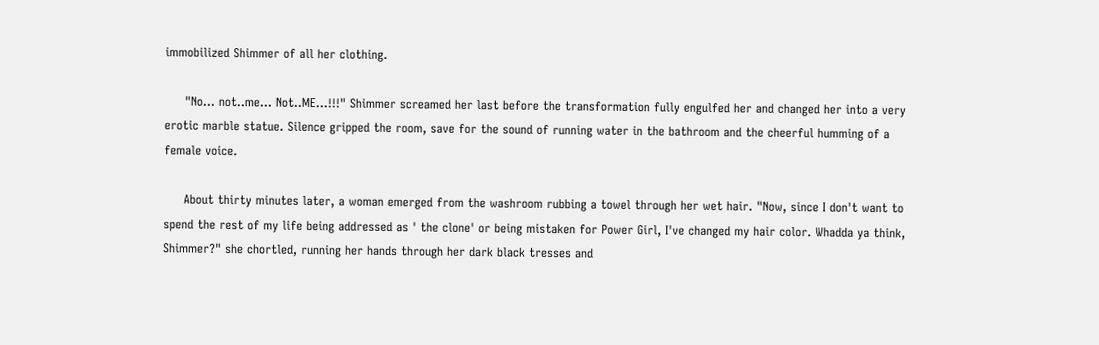immobilized Shimmer of all her clothing.

     "No... not..me... Not..ME...!!!" Shimmer screamed her last before the transformation fully engulfed her and changed her into a very erotic marble statue. Silence gripped the room, save for the sound of running water in the bathroom and the cheerful humming of a female voice.

     About thirty minutes later, a woman emerged from the washroom rubbing a towel through her wet hair. "Now, since I don't want to spend the rest of my life being addressed as ' the clone' or being mistaken for Power Girl, I've changed my hair color. Whadda ya think, Shimmer?" she chortled, running her hands through her dark black tresses and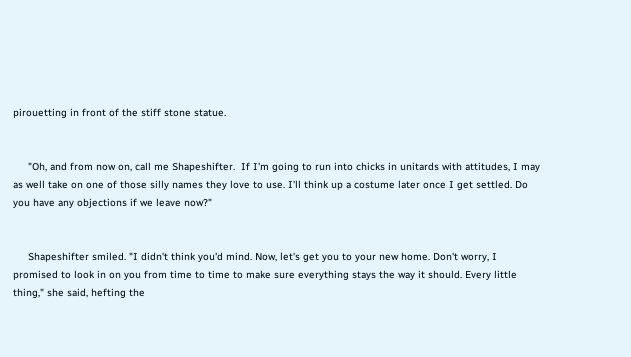pirouetting in front of the stiff stone statue.


     "Oh, and from now on, call me Shapeshifter.  If I'm going to run into chicks in unitards with attitudes, I may as well take on one of those silly names they love to use. I'll think up a costume later once I get settled. Do you have any objections if we leave now?"


     Shapeshifter smiled. "I didn't think you'd mind. Now, let's get you to your new home. Don't worry, I promised to look in on you from time to time to make sure everything stays the way it should. Every little thing," she said, hefting the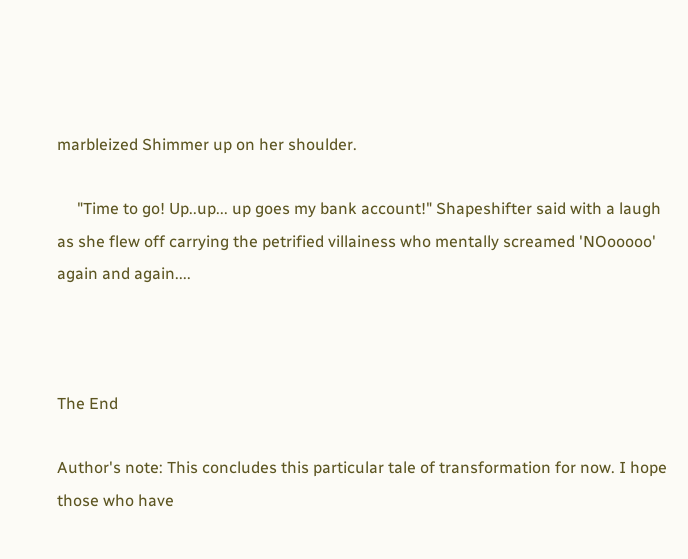marbleized Shimmer up on her shoulder.

     "Time to go! Up..up... up goes my bank account!" Shapeshifter said with a laugh as she flew off carrying the petrified villainess who mentally screamed 'NOooooo' again and again....



The End

Author's note: This concludes this particular tale of transformation for now. I hope those who have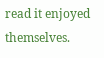read it enjoyed themselves.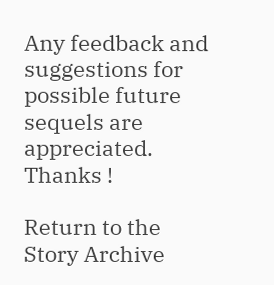Any feedback and suggestions for possible future sequels are appreciated. Thanks !

Return to the Story Archive